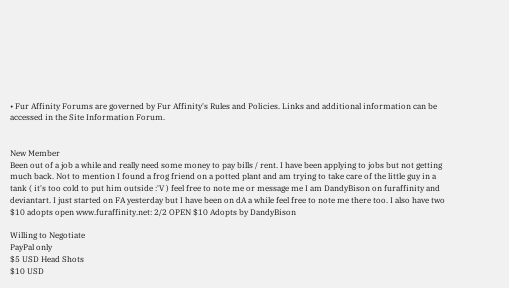• Fur Affinity Forums are governed by Fur Affinity's Rules and Policies. Links and additional information can be accessed in the Site Information Forum.


New Member
Been out of a job a while and really need some money to pay bills / rent. I have been applying to jobs but not getting much back. Not to mention I found a frog friend on a potted plant and am trying to take care of the little guy in a tank ( it's too cold to put him outside :'V ) feel free to note me or message me I am DandyBison on furaffinity and deviantart. I just started on FA yesterday but I have been on dA a while feel free to note me there too. I also have two $10 adopts open www.furaffinity.net: 2/2 OPEN $10 Adopts by DandyBison

Willing to Negotiate
PayPal only
$5 USD Head Shots
$10 USD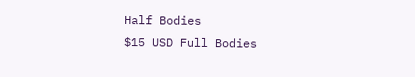Half Bodies
$15 USD Full Bodies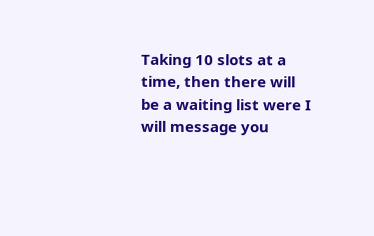Taking 10 slots at a time, then there will be a waiting list were I will message you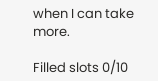when I can take more.

Filled slots 0/10